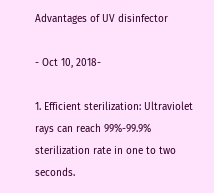Advantages of UV disinfector

- Oct 10, 2018-

1. Efficient sterilization: Ultraviolet rays can reach 99%-99.9% sterilization rate in one to two seconds.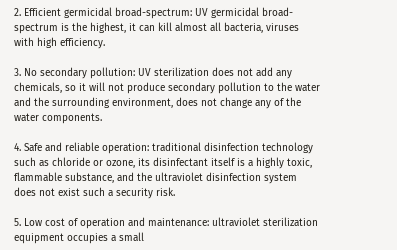2. Efficient germicidal broad-spectrum: UV germicidal broad-spectrum is the highest, it can kill almost all bacteria, viruses with high efficiency.

3. No secondary pollution: UV sterilization does not add any chemicals, so it will not produce secondary pollution to the water and the surrounding environment, does not change any of the water components.

4. Safe and reliable operation: traditional disinfection technology such as chloride or ozone, its disinfectant itself is a highly toxic, flammable substance, and the ultraviolet disinfection system does not exist such a security risk.

5. Low cost of operation and maintenance: ultraviolet sterilization equipment occupies a small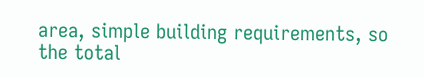area, simple building requirements, so the total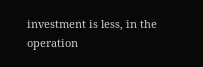investment is less, in the operation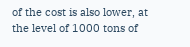of the cost is also lower, at the level of 1000 tons of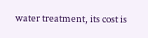water treatment, its cost is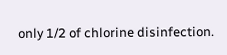only 1/2 of chlorine disinfection.